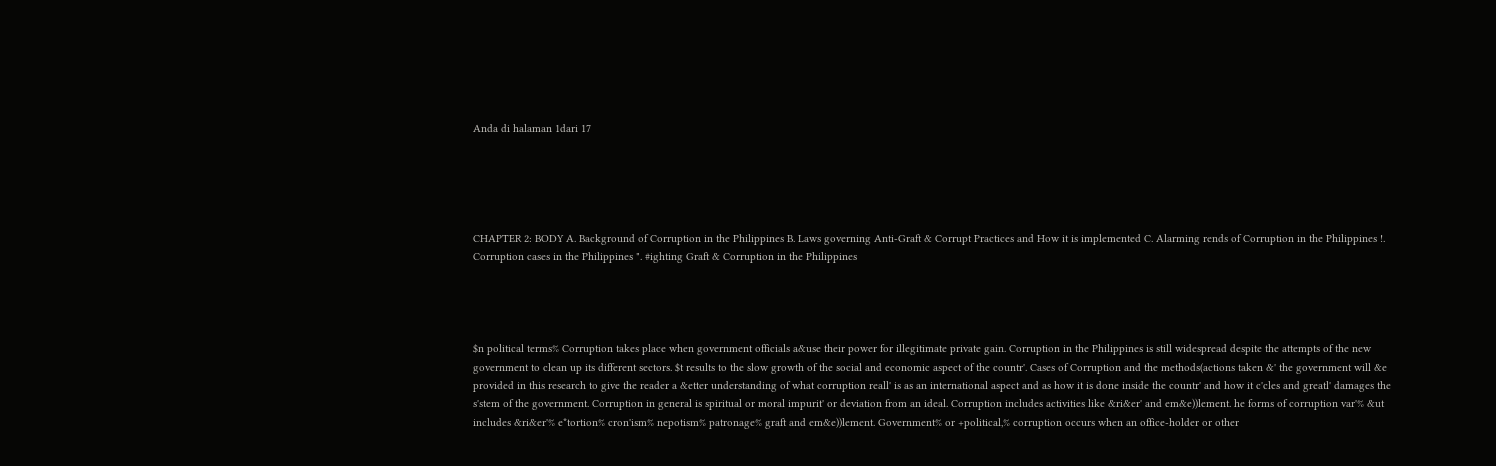Anda di halaman 1dari 17





CHAPTER 2: BODY A. Background of Corruption in the Philippines B. Laws governing Anti-Graft & Corrupt Practices and How it is implemented C. Alarming rends of Corruption in the Philippines !. Corruption cases in the Philippines ". #ighting Graft & Corruption in the Philippines




$n political terms% Corruption takes place when government officials a&use their power for illegitimate private gain. Corruption in the Philippines is still widespread despite the attempts of the new government to clean up its different sectors. $t results to the slow growth of the social and economic aspect of the countr'. Cases of Corruption and the methods(actions taken &' the government will &e provided in this research to give the reader a &etter understanding of what corruption reall' is as an international aspect and as how it is done inside the countr' and how it c'cles and greatl' damages the s'stem of the government. Corruption in general is spiritual or moral impurit' or deviation from an ideal. Corruption includes activities like &ri&er' and em&e))lement. he forms of corruption var'% &ut includes &ri&er'% e*tortion% cron'ism% nepotism% patronage% graft and em&e))lement. Government% or +political,% corruption occurs when an office-holder or other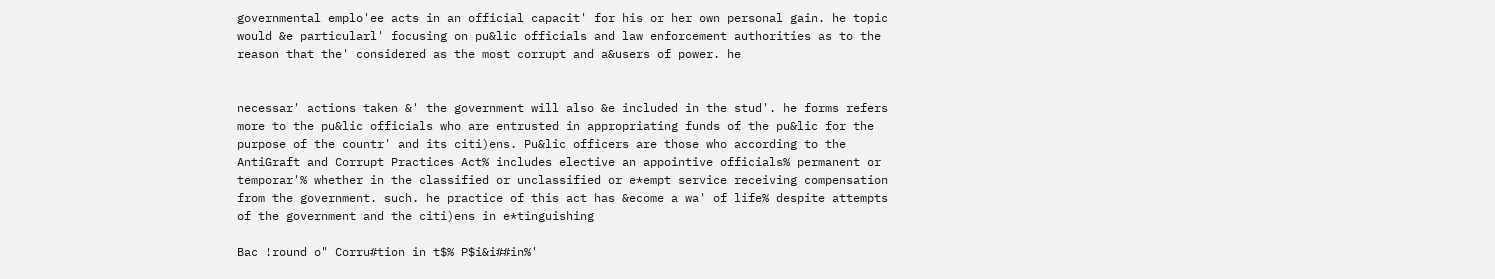governmental emplo'ee acts in an official capacit' for his or her own personal gain. he topic would &e particularl' focusing on pu&lic officials and law enforcement authorities as to the reason that the' considered as the most corrupt and a&users of power. he


necessar' actions taken &' the government will also &e included in the stud'. he forms refers more to the pu&lic officials who are entrusted in appropriating funds of the pu&lic for the purpose of the countr' and its citi)ens. Pu&lic officers are those who according to the AntiGraft and Corrupt Practices Act% includes elective an appointive officials% permanent or temporar'% whether in the classified or unclassified or e*empt service receiving compensation from the government. such. he practice of this act has &ecome a wa' of life% despite attempts of the government and the citi)ens in e*tinguishing

Bac !round o" Corru#tion in t$% P$i&i##in%'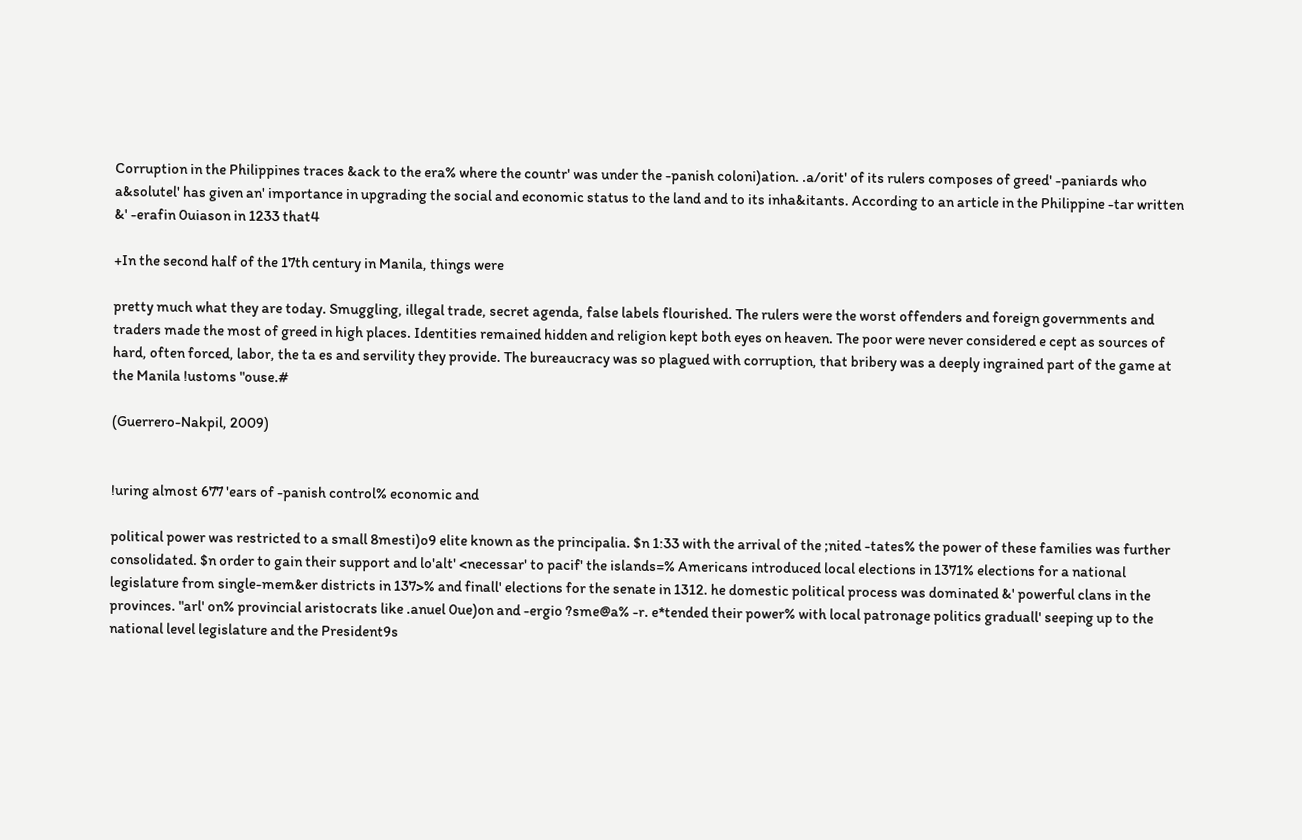Corruption in the Philippines traces &ack to the era% where the countr' was under the -panish coloni)ation. .a/orit' of its rulers composes of greed' -paniards who a&solutel' has given an' importance in upgrading the social and economic status to the land and to its inha&itants. According to an article in the Philippine -tar written &' -erafin 0uiason in 1233 that4

+In the second half of the 17th century in Manila, things were

pretty much what they are today. Smuggling, illegal trade, secret agenda, false labels flourished. The rulers were the worst offenders and foreign governments and traders made the most of greed in high places. Identities remained hidden and religion kept both eyes on heaven. The poor were never considered e cept as sources of hard, often forced, labor, the ta es and servility they provide. The bureaucracy was so plagued with corruption, that bribery was a deeply ingrained part of the game at the Manila !ustoms "ouse.#

(Guerrero-Nakpil, 2009)


!uring almost 677 'ears of -panish control% economic and

political power was restricted to a small 8mesti)o9 elite known as the principalia. $n 1:33 with the arrival of the ;nited -tates% the power of these families was further consolidated. $n order to gain their support and lo'alt' <necessar' to pacif' the islands=% Americans introduced local elections in 1371% elections for a national legislature from single-mem&er districts in 137>% and finall' elections for the senate in 1312. he domestic political process was dominated &' powerful clans in the provinces. "arl' on% provincial aristocrats like .anuel 0ue)on and -ergio ?sme@a% -r. e*tended their power% with local patronage politics graduall' seeping up to the national level legislature and the President9s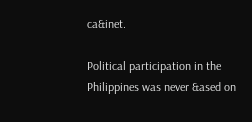ca&inet.

Political participation in the Philippines was never &ased on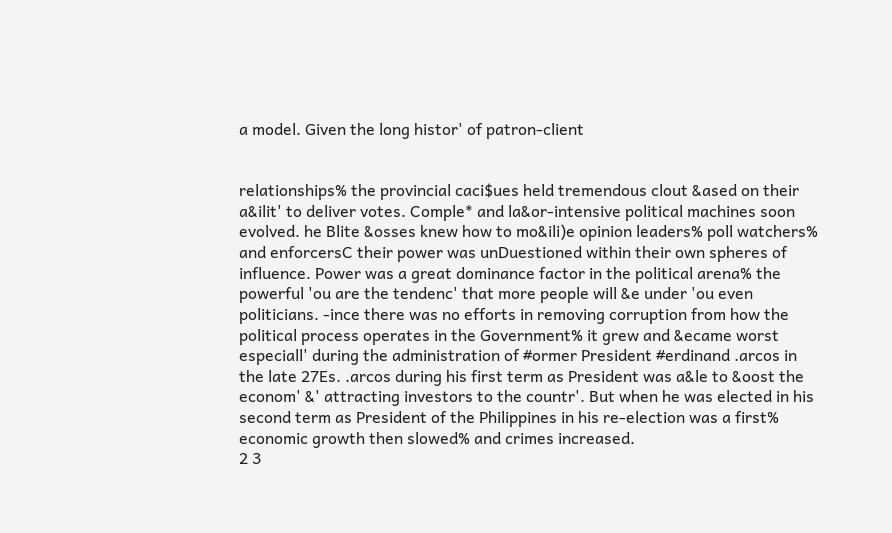a model. Given the long histor' of patron-client


relationships% the provincial caci$ues held tremendous clout &ased on their a&ilit' to deliver votes. Comple* and la&or-intensive political machines soon evolved. he Blite &osses knew how to mo&ili)e opinion leaders% poll watchers% and enforcersC their power was unDuestioned within their own spheres of influence. Power was a great dominance factor in the political arena% the powerful 'ou are the tendenc' that more people will &e under 'ou even politicians. -ince there was no efforts in removing corruption from how the political process operates in the Government% it grew and &ecame worst especiall' during the administration of #ormer President #erdinand .arcos in the late 27Es. .arcos during his first term as President was a&le to &oost the econom' &' attracting investors to the countr'. But when he was elected in his second term as President of the Philippines in his re-election was a first% economic growth then slowed% and crimes increased.
2 3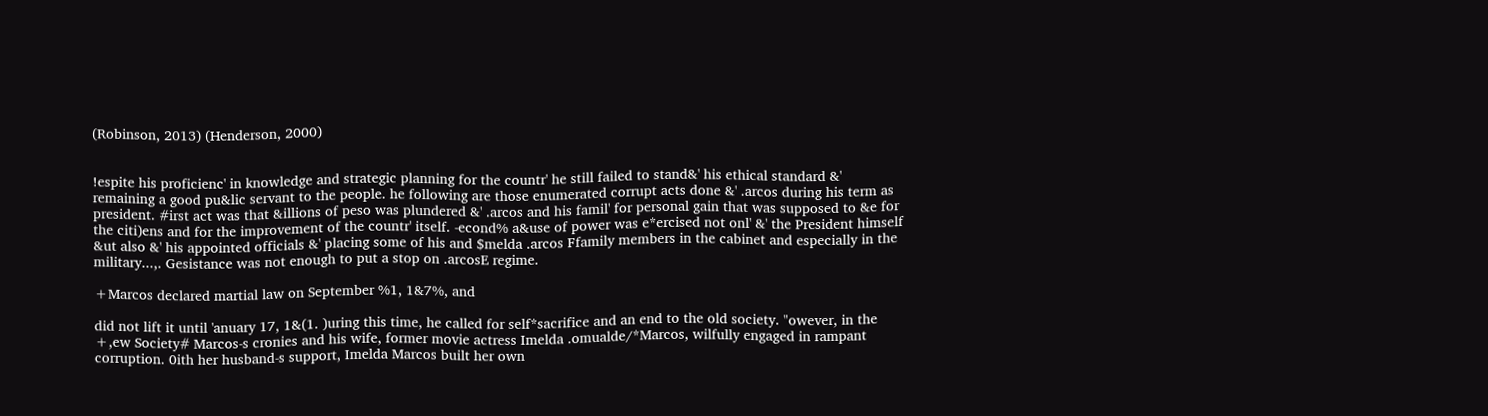(Robinson, 2013) (Henderson, 2000)


!espite his proficienc' in knowledge and strategic planning for the countr' he still failed to stand&' his ethical standard &' remaining a good pu&lic servant to the people. he following are those enumerated corrupt acts done &' .arcos during his term as president. #irst act was that &illions of peso was plundered &' .arcos and his famil' for personal gain that was supposed to &e for the citi)ens and for the improvement of the countr' itself. -econd% a&use of power was e*ercised not onl' &' the President himself &ut also &' his appointed officials &' placing some of his and $melda .arcos Ffamily members in the cabinet and especially in the military...,. Gesistance was not enough to put a stop on .arcosE regime.

+Marcos declared martial law on September %1, 1&7%, and

did not lift it until 'anuary 17, 1&(1. )uring this time, he called for self*sacrifice and an end to the old society. "owever, in the +,ew Society# Marcos-s cronies and his wife, former movie actress Imelda .omualde/*Marcos, wilfully engaged in rampant corruption. 0ith her husband-s support, Imelda Marcos built her own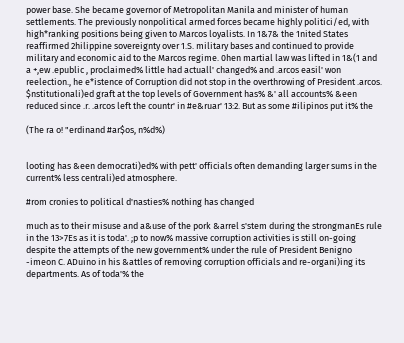power base. She became governor of Metropolitan Manila and minister of human settlements. The previously nonpolitical armed forces became highly politici/ed, with high*ranking positions being given to Marcos loyalists. In 1&7& the 1nited States reaffirmed 2hilippine sovereignty over 1.S. military bases and continued to provide military and economic aid to the Marcos regime. 0hen martial law was lifted in 1&(1 and a +,ew .epublic , proclaimed% little had actuall' changed% and .arcos easil' won reelection., he e*istence of Corruption did not stop in the overthrowing of President .arcos. $nstitutionali)ed graft at the top levels of Government has% &' all accounts% &een reduced since .r. .arcos left the countr' in #e&ruar' 13:2. But as some #ilipinos put it% the

(The ra o! "erdinand #ar$os, n%d%)


looting has &een democrati)ed% with pett' officials often demanding larger sums in the current% less centrali)ed atmosphere.

#rom cronies to political d'nasties% nothing has changed

much as to their misuse and a&use of the pork &arrel s'stem during the strongmanEs rule in the 13>7Es as it is toda'. ;p to now% massive corruption activities is still on-going despite the attempts of the new government% under the rule of President Benigno -imeon C. ADuino in his &attles of removing corruption officials and re-organi)ing its departments. As of toda'% the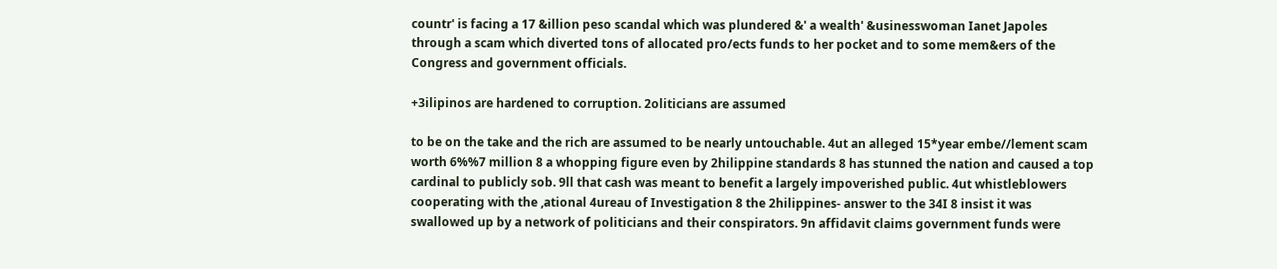countr' is facing a 17 &illion peso scandal which was plundered &' a wealth' &usinesswoman Ianet Japoles through a scam which diverted tons of allocated pro/ects funds to her pocket and to some mem&ers of the Congress and government officials.

+3ilipinos are hardened to corruption. 2oliticians are assumed

to be on the take and the rich are assumed to be nearly untouchable. 4ut an alleged 15*year embe//lement scam worth 6%%7 million 8 a whopping figure even by 2hilippine standards 8 has stunned the nation and caused a top cardinal to publicly sob. 9ll that cash was meant to benefit a largely impoverished public. 4ut whistleblowers cooperating with the ,ational 4ureau of Investigation 8 the 2hilippines- answer to the 34I 8 insist it was swallowed up by a network of politicians and their conspirators. 9n affidavit claims government funds were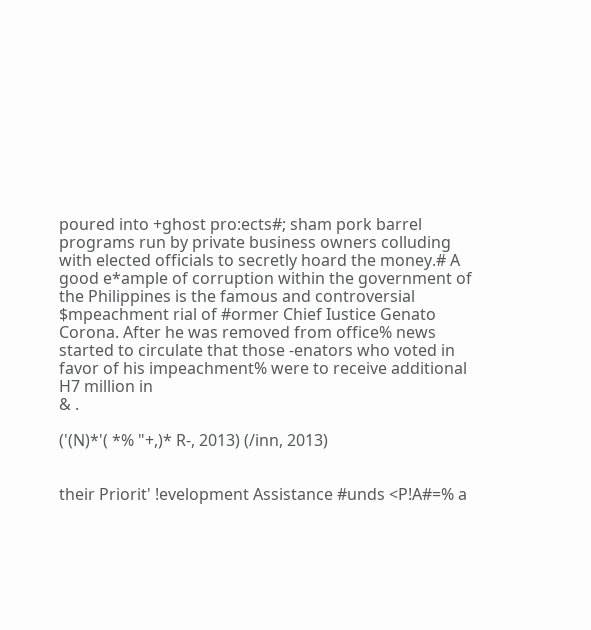poured into +ghost pro:ects#; sham pork barrel programs run by private business owners colluding with elected officials to secretly hoard the money.# A good e*ample of corruption within the government of the Philippines is the famous and controversial $mpeachment rial of #ormer Chief Iustice Genato Corona. After he was removed from office% news started to circulate that those -enators who voted in favor of his impeachment% were to receive additional H7 million in
& .

('(N)*'( *% "+,)* R-, 2013) (/inn, 2013)


their Priorit' !evelopment Assistance #unds <P!A#=% a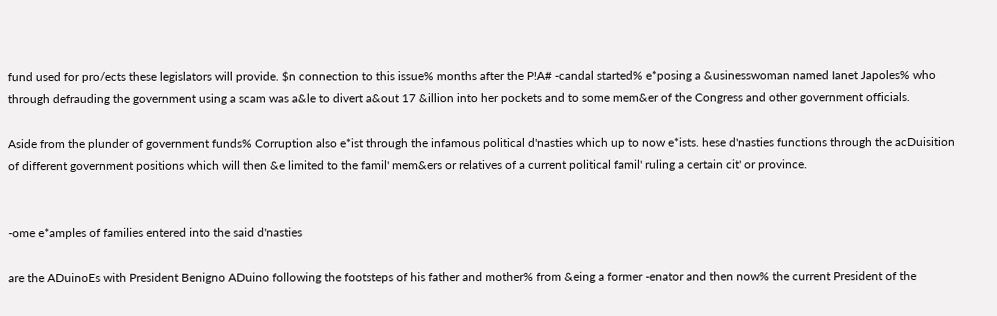fund used for pro/ects these legislators will provide. $n connection to this issue% months after the P!A# -candal started% e*posing a &usinesswoman named Ianet Japoles% who through defrauding the government using a scam was a&le to divert a&out 17 &illion into her pockets and to some mem&er of the Congress and other government officials.

Aside from the plunder of government funds% Corruption also e*ist through the infamous political d'nasties which up to now e*ists. hese d'nasties functions through the acDuisition of different government positions which will then &e limited to the famil' mem&ers or relatives of a current political famil' ruling a certain cit' or province.


-ome e*amples of families entered into the said d'nasties

are the ADuinoEs with President Benigno ADuino following the footsteps of his father and mother% from &eing a former -enator and then now% the current President of the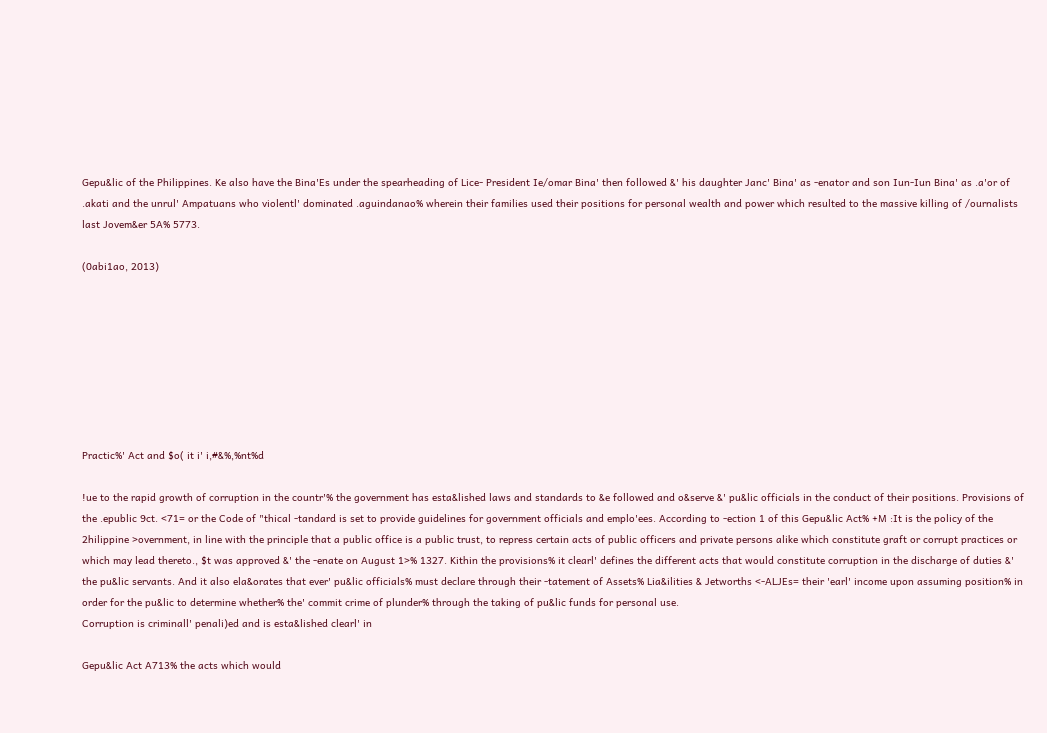Gepu&lic of the Philippines. Ke also have the Bina'Es under the spearheading of Lice- President Ie/omar Bina' then followed &' his daughter Janc' Bina' as -enator and son Iun-Iun Bina' as .a'or of .akati and the unrul' Ampatuans who violentl' dominated .aguindanao% wherein their families used their positions for personal wealth and power which resulted to the massive killing of /ournalists last Jovem&er 5A% 5773.

(0abi1ao, 2013)








Practic%' Act and $o( it i' i,#&%,%nt%d

!ue to the rapid growth of corruption in the countr'% the government has esta&lished laws and standards to &e followed and o&serve &' pu&lic officials in the conduct of their positions. Provisions of the .epublic 9ct. <71= or the Code of "thical -tandard is set to provide guidelines for government officials and emplo'ees. According to -ection 1 of this Gepu&lic Act% +M :It is the policy of the 2hilippine >overnment, in line with the principle that a public office is a public trust, to repress certain acts of public officers and private persons alike which constitute graft or corrupt practices or which may lead thereto., $t was approved &' the -enate on August 1>% 1327. Kithin the provisions% it clearl' defines the different acts that would constitute corruption in the discharge of duties &' the pu&lic servants. And it also ela&orates that ever' pu&lic officials% must declare through their -tatement of Assets% Lia&ilities & Jetworths <-ALJEs= their 'earl' income upon assuming position% in order for the pu&lic to determine whether% the' commit crime of plunder% through the taking of pu&lic funds for personal use.
Corruption is criminall' penali)ed and is esta&lished clearl' in

Gepu&lic Act A713% the acts which would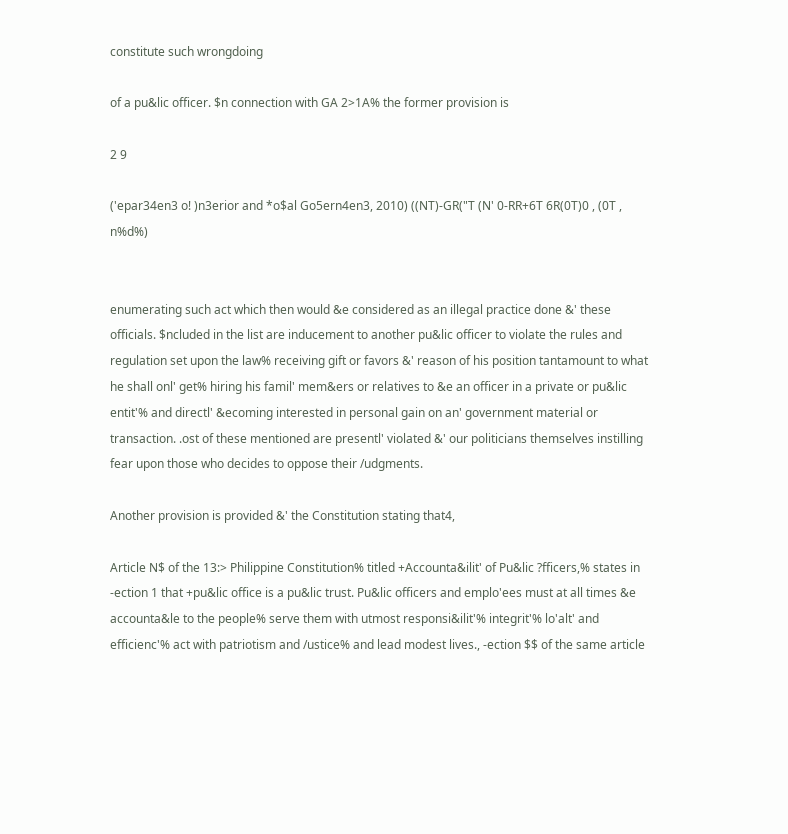constitute such wrongdoing

of a pu&lic officer. $n connection with GA 2>1A% the former provision is

2 9

('epar34en3 o! )n3erior and *o$al Go5ern4en3, 2010) ((NT)-GR("T (N' 0-RR+6T 6R(0T)0 , (0T , n%d%)


enumerating such act which then would &e considered as an illegal practice done &' these officials. $ncluded in the list are inducement to another pu&lic officer to violate the rules and regulation set upon the law% receiving gift or favors &' reason of his position tantamount to what he shall onl' get% hiring his famil' mem&ers or relatives to &e an officer in a private or pu&lic entit'% and directl' &ecoming interested in personal gain on an' government material or transaction. .ost of these mentioned are presentl' violated &' our politicians themselves instilling fear upon those who decides to oppose their /udgments.

Another provision is provided &' the Constitution stating that4,

Article N$ of the 13:> Philippine Constitution% titled +Accounta&ilit' of Pu&lic ?fficers,% states in -ection 1 that +pu&lic office is a pu&lic trust. Pu&lic officers and emplo'ees must at all times &e accounta&le to the people% serve them with utmost responsi&ilit'% integrit'% lo'alt' and efficienc'% act with patriotism and /ustice% and lead modest lives., -ection $$ of the same article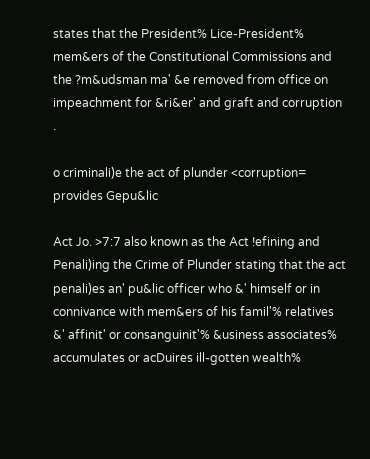states that the President% Lice-President% mem&ers of the Constitutional Commissions and the ?m&udsman ma' &e removed from office on impeachment for &ri&er' and graft and corruption .

o criminali)e the act of plunder <corruption= provides Gepu&lic

Act Jo. >7:7 also known as the Act !efining and Penali)ing the Crime of Plunder stating that the act penali)es an' pu&lic officer who &' himself or in connivance with mem&ers of his famil'% relatives &' affinit' or consanguinit'% &usiness associates% accumulates or acDuires ill-gotten wealth%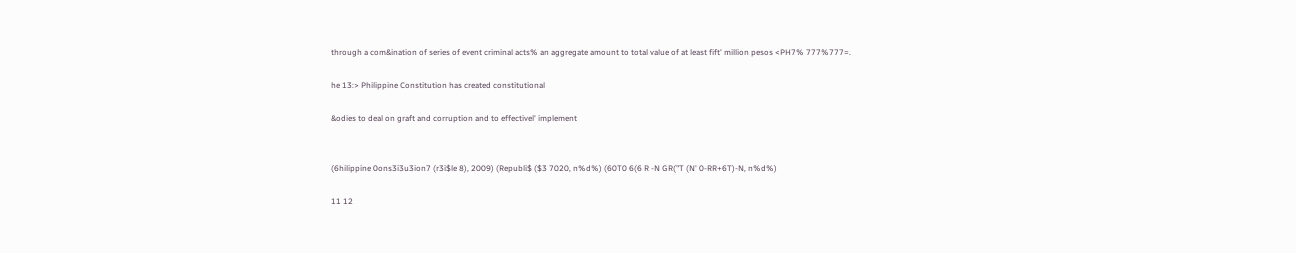through a com&ination of series of event criminal acts% an aggregate amount to total value of at least fift' million pesos <PH7% 777%777=.

he 13:> Philippine Constitution has created constitutional

&odies to deal on graft and corruption and to effectivel' implement


(6hilippine 0ons3i3u3ion7 (r3i$le 8), 2009) (Republi$ ($3 7020, n%d%) (60T0 6(6 R -N GR("T (N' 0-RR+6T)-N, n%d%)

11 12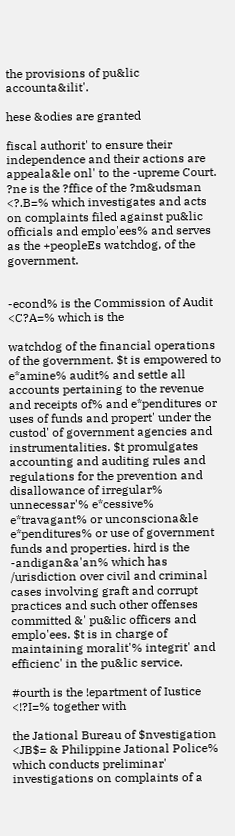the provisions of pu&lic accounta&ilit'.

hese &odies are granted

fiscal authorit' to ensure their independence and their actions are appeala&le onl' to the -upreme Court. ?ne is the ?ffice of the ?m&udsman <?.B=% which investigates and acts on complaints filed against pu&lic officials and emplo'ees% and serves as the +peopleEs watchdog, of the government.


-econd% is the Commission of Audit <C?A=% which is the

watchdog of the financial operations of the government. $t is empowered to e*amine% audit% and settle all accounts pertaining to the revenue and receipts of% and e*penditures or uses of funds and propert' under the custod' of government agencies and instrumentalities. $t promulgates accounting and auditing rules and regulations for the prevention and disallowance of irregular% unnecessar'% e*cessive% e*travagant% or unconsciona&le e*penditures% or use of government funds and properties. hird is the -andigan&a'an% which has /urisdiction over civil and criminal cases involving graft and corrupt practices and such other offenses committed &' pu&lic officers and emplo'ees. $t is in charge of maintaining moralit'% integrit' and efficienc' in the pu&lic service.

#ourth is the !epartment of Iustice <!?I=% together with

the Jational Bureau of $nvestigation <JB$= & Philippine Jational Police% which conducts preliminar' investigations on complaints of a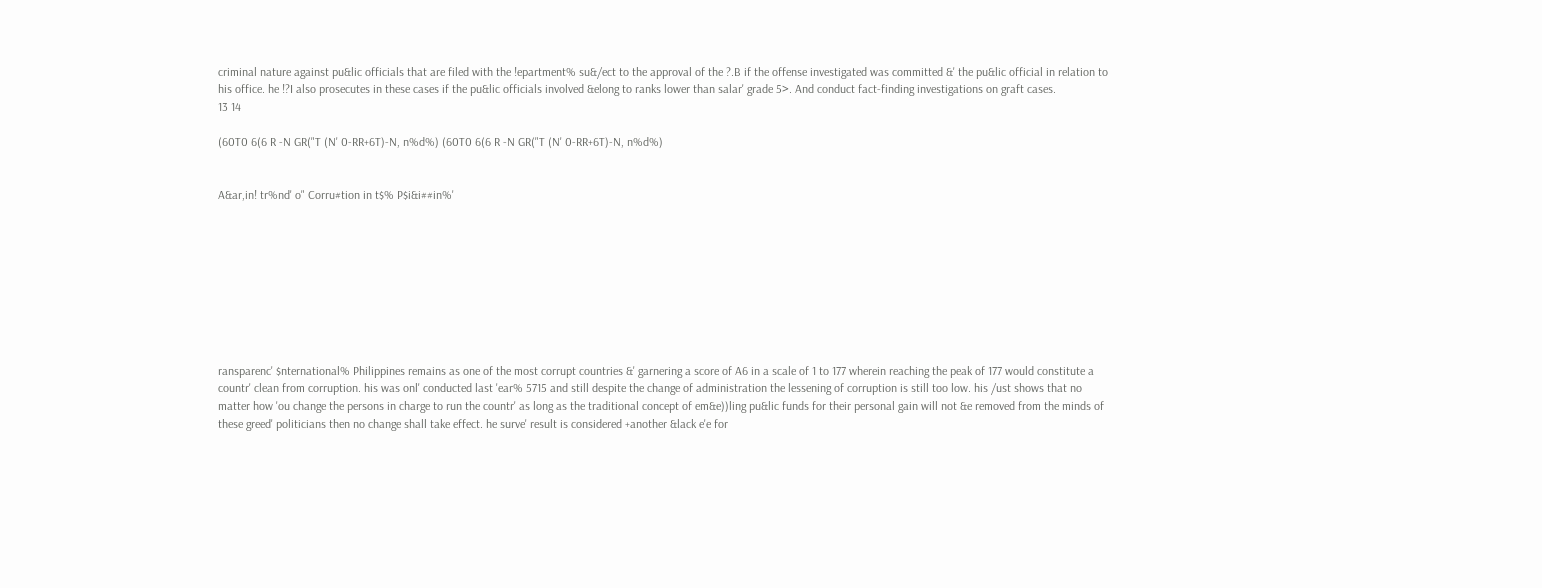criminal nature against pu&lic officials that are filed with the !epartment% su&/ect to the approval of the ?.B if the offense investigated was committed &' the pu&lic official in relation to his office. he !?I also prosecutes in these cases if the pu&lic officials involved &elong to ranks lower than salar' grade 5>. And conduct fact-finding investigations on graft cases.
13 14

(60T0 6(6 R -N GR("T (N' 0-RR+6T)-N, n%d%) (60T0 6(6 R -N GR("T (N' 0-RR+6T)-N, n%d%)


A&ar,in! tr%nd' o" Corru#tion in t$% P$i&i##in%'









ransparenc' $nternational% Philippines remains as one of the most corrupt countries &' garnering a score of A6 in a scale of 1 to 177 wherein reaching the peak of 177 would constitute a countr' clean from corruption. his was onl' conducted last 'ear% 5715 and still despite the change of administration the lessening of corruption is still too low. his /ust shows that no matter how 'ou change the persons in charge to run the countr' as long as the traditional concept of em&e))ling pu&lic funds for their personal gain will not &e removed from the minds of these greed' politicians then no change shall take effect. he surve' result is considered +another &lack e'e for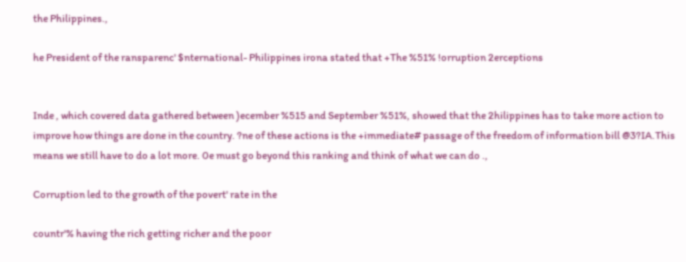the Philippines.,

he President of the ransparenc' $nternational- Philippines irona stated that +The %51% !orruption 2erceptions


Inde , which covered data gathered between )ecember %515 and September %51%, showed that the 2hilippines has to take more action to improve how things are done in the country. ?ne of these actions is the +immediate# passage of the freedom of information bill @3?IA.This means we still have to do a lot more. 0e must go beyond this ranking and think of what we can do .,

Corruption led to the growth of the povert' rate in the

countr'% having the rich getting richer and the poor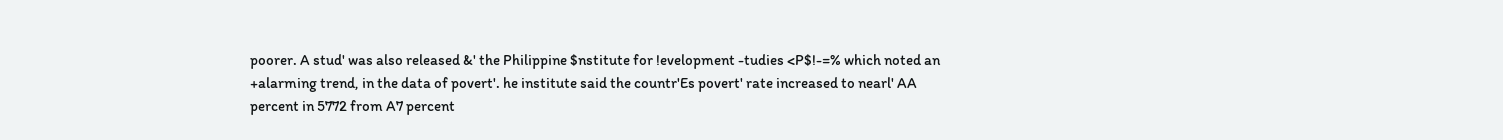poorer. A stud' was also released &' the Philippine $nstitute for !evelopment -tudies <P$!-=% which noted an +alarming trend, in the data of povert'. he institute said the countr'Es povert' rate increased to nearl' AA percent in 5772 from A7 percent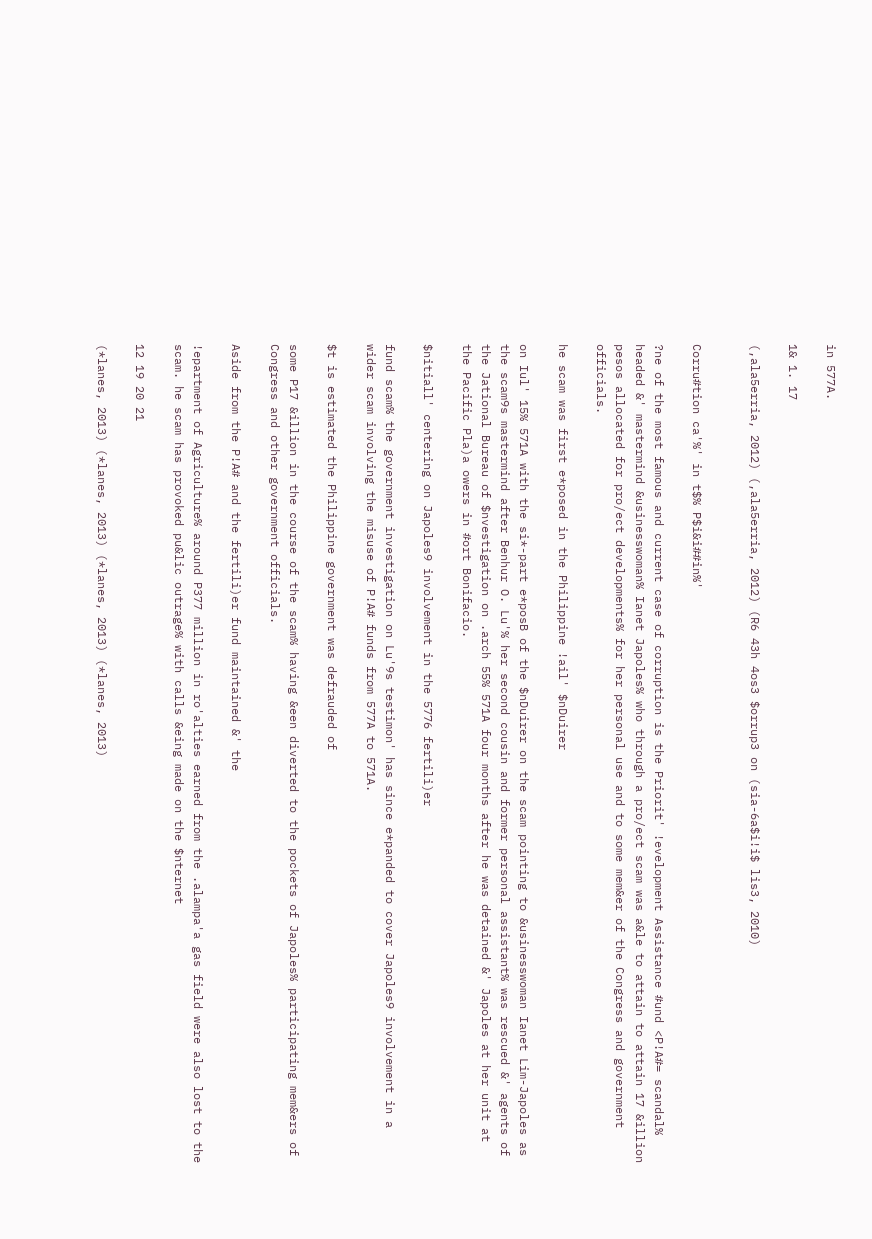in 577A.

1& 1. 17

(,ala5erria, 2012) (,ala5erria, 2012) (R6 43h 4os3 $orrup3 on (sia-6a$i!i$ lis3, 2010)


Corru#tion ca'%' in t$% P$i&i##in%'

?ne of the most famous and current case of corruption is the Priorit' !evelopment Assistance #und <P!A#= scandal% headed &' mastermind &usinesswoman% Ianet Japoles% who through a pro/ect scam was a&le to attain to attain 17 &illion pesos allocated for pro/ect developments% for her personal use and to some mem&er of the Congress and government officials.

he scam was first e*posed in the Philippine !ail' $nDuirer

on Iul' 15% 571A with the si*-part e*posB of the $nDuirer on the scam pointing to &usinesswoman Ianet Lim-Japoles as the scam9s mastermind after Benhur O. Lu'% her second cousin and former personal assistant% was rescued &' agents of the Jational Bureau of $nvestigation on .arch 55% 571A four months after he was detained &' Japoles at her unit at the Pacific Pla)a owers in #ort Bonifacio.

$nitiall' centering on Japoles9 involvement in the 5776 fertili)er

fund scam% the government investigation on Lu'9s testimon' has since e*panded to cover Japoles9 involvement in a wider scam involving the misuse of P!A# funds from 577A to 571A.

$t is estimated the Philippine government was defrauded of

some P17 &illion in the course of the scam% having &een diverted to the pockets of Japoles% participating mem&ers of Congress and other government officials.

Aside from the P!A# and the fertili)er fund maintained &' the

!epartment of Agriculture% around P377 million in ro'alties earned from the .alampa'a gas field were also lost to the scam. he scam has provoked pu&lic outrage% with calls &eing made on the $nternet

12 19 20 21

(*lanes, 2013) (*lanes, 2013) (*lanes, 2013) (*lanes, 2013)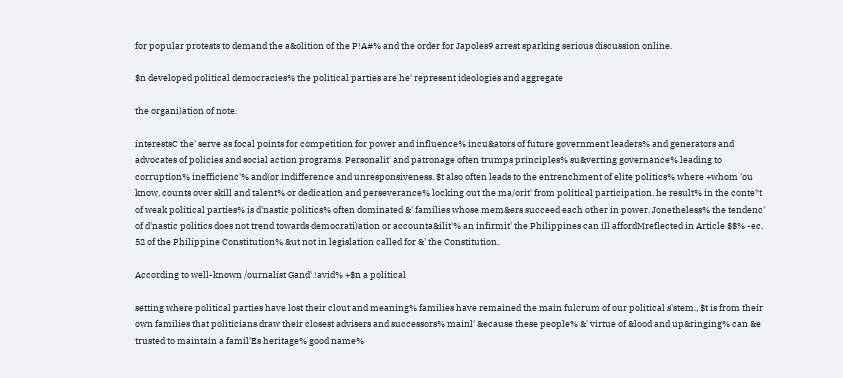for popular protests to demand the a&olition of the P!A#% and the order for Japoles9 arrest sparking serious discussion online.

$n developed political democracies% the political parties are he' represent ideologies and aggregate

the organi)ation of note.

interestsC the' serve as focal points for competition for power and influence% incu&ators of future government leaders% and generators and advocates of policies and social action programs. Personalit' and patronage often trumps principles% su&verting governance% leading to corruption% inefficienc'% and(or indifference and unresponsiveness. $t also often leads to the entrenchment of elite politics% where +whom 'ou know, counts over skill and talent% or dedication and perseverance% locking out the ma/orit' from political participation. he result% in the conte*t of weak political parties% is d'nastic politics% often dominated &' families whose mem&ers succeed each other in power. Jonetheless% the tendenc' of d'nastic politics does not trend towards democrati)ation or accounta&ilit'% an infirmit' the Philippines can ill affordMreflected in Article $$% -ec. 52 of the Philippine Constitution% &ut not in legislation called for &' the Constitution.

According to well-known /ournalist Gand' !avid% +$n a political

setting where political parties have lost their clout and meaning% families have remained the main fulcrum of our political s'stem., $t is from their own families that politicians draw their closest advisers and successors% mainl' &ecause these people% &' virtue of &lood and up&ringing% can &e trusted to maintain a famil'Es heritage% good name%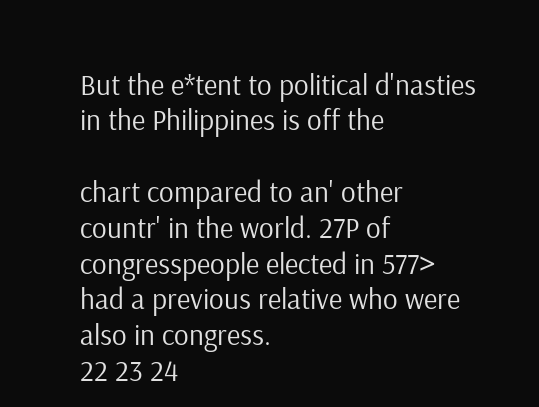But the e*tent to political d'nasties in the Philippines is off the

chart compared to an' other countr' in the world. 27P of congresspeople elected in 577> had a previous relative who were also in congress.
22 23 24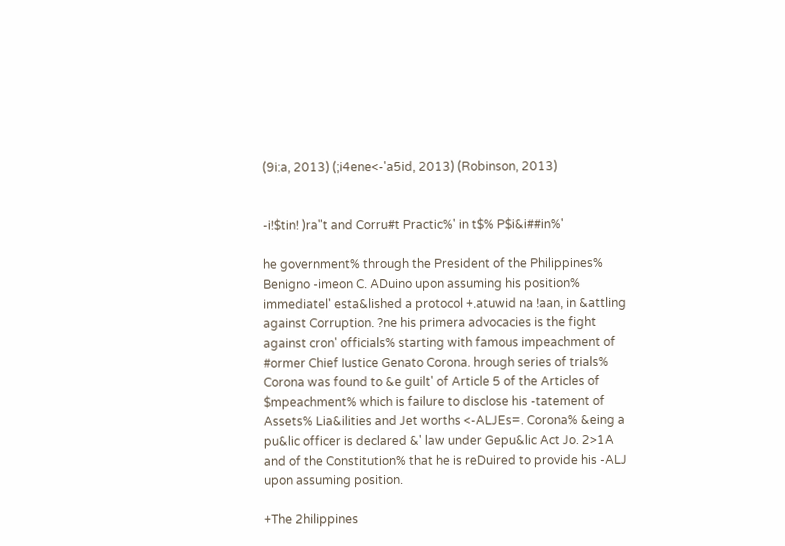(9i:a, 2013) (;i4ene<-'a5id, 2013) (Robinson, 2013)


-i!$tin! )ra"t and Corru#t Practic%' in t$% P$i&i##in%'

he government% through the President of the Philippines% Benigno -imeon C. ADuino upon assuming his position% immediatel' esta&lished a protocol +.atuwid na !aan, in &attling against Corruption. ?ne his primera advocacies is the fight against cron' officials% starting with famous impeachment of #ormer Chief Iustice Genato Corona. hrough series of trials% Corona was found to &e guilt' of Article 5 of the Articles of $mpeachment% which is failure to disclose his -tatement of Assets% Lia&ilities and Jet worths <-ALJEs=. Corona% &eing a pu&lic officer is declared &' law under Gepu&lic Act Jo. 2>1A and of the Constitution% that he is reDuired to provide his -ALJ upon assuming position.

+The 2hilippines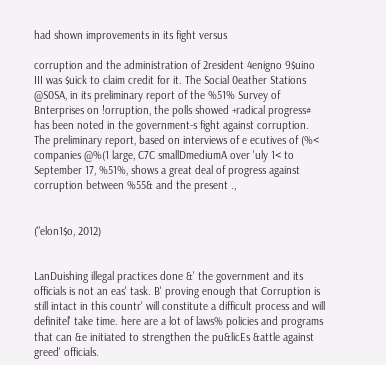had shown improvements in its fight versus

corruption and the administration of 2resident 4enigno 9$uino III was $uick to claim credit for it. The Social 0eather Stations @S0SA, in its preliminary report of the %51% Survey of Bnterprises on !orruption, the polls showed +radical progress# has been noted in the government-s fight against corruption. The preliminary report, based on interviews of e ecutives of (%< companies @%(1 large, C7C smallDmediumA over 'uly 1< to September 17, %51%, shows a great deal of progress against corruption between %55& and the present .,


("elon1$o, 2012)


LanDuishing illegal practices done &' the government and its officials is not an eas' task. B' proving enough that Corruption is still intact in this countr' will constitute a difficult process and will definitel' take time. here are a lot of laws% policies and programs that can &e initiated to strengthen the pu&licEs &attle against greed' officials.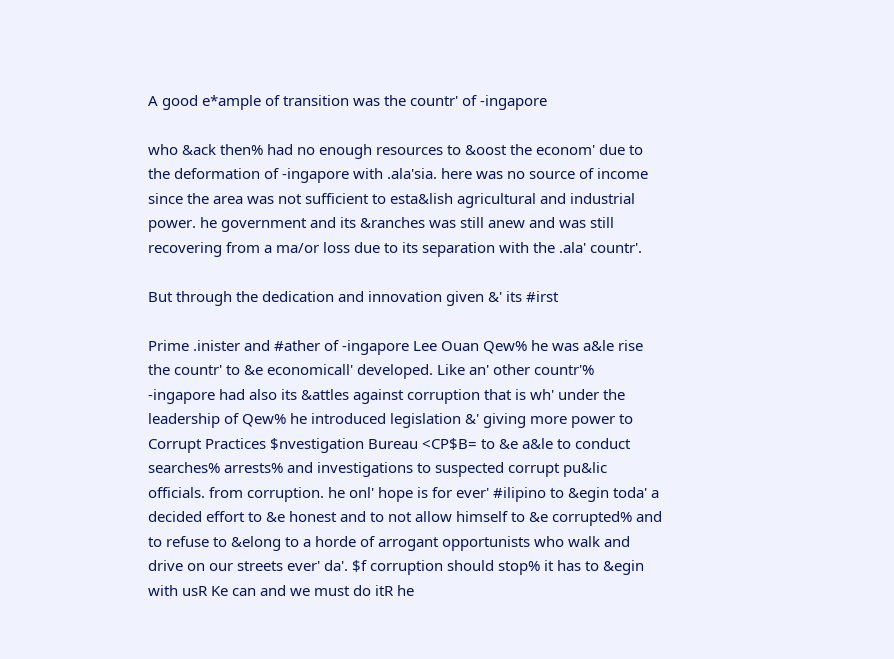A good e*ample of transition was the countr' of -ingapore

who &ack then% had no enough resources to &oost the econom' due to the deformation of -ingapore with .ala'sia. here was no source of income since the area was not sufficient to esta&lish agricultural and industrial power. he government and its &ranches was still anew and was still recovering from a ma/or loss due to its separation with the .ala' countr'.

But through the dedication and innovation given &' its #irst

Prime .inister and #ather of -ingapore Lee Ouan Qew% he was a&le rise the countr' to &e economicall' developed. Like an' other countr'% -ingapore had also its &attles against corruption that is wh' under the leadership of Qew% he introduced legislation &' giving more power to Corrupt Practices $nvestigation Bureau <CP$B= to &e a&le to conduct searches% arrests% and investigations to suspected corrupt pu&lic officials. from corruption. he onl' hope is for ever' #ilipino to &egin toda' a decided effort to &e honest and to not allow himself to &e corrupted% and to refuse to &elong to a horde of arrogant opportunists who walk and drive on our streets ever' da'. $f corruption should stop% it has to &egin with usR Ke can and we must do itR he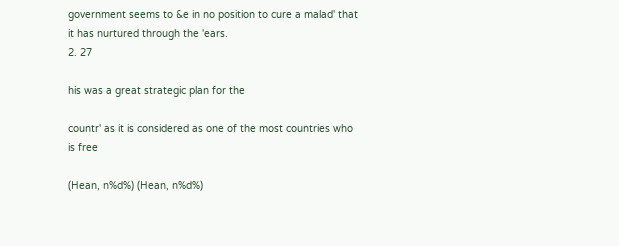government seems to &e in no position to cure a malad' that it has nurtured through the 'ears.
2. 27

his was a great strategic plan for the

countr' as it is considered as one of the most countries who is free

(Hean, n%d%) (Hean, n%d%)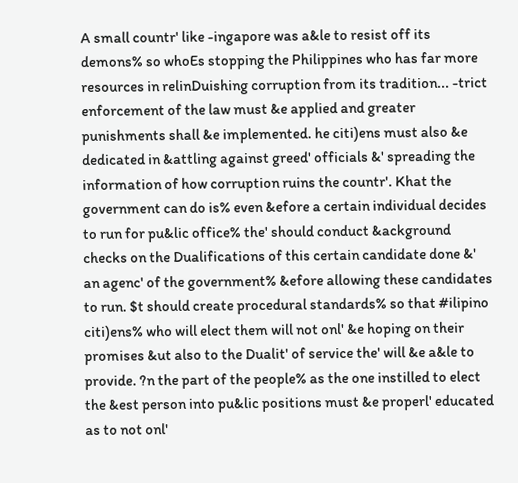A small countr' like -ingapore was a&le to resist off its demons% so whoEs stopping the Philippines who has far more resources in relinDuishing corruption from its tradition... -trict enforcement of the law must &e applied and greater punishments shall &e implemented. he citi)ens must also &e dedicated in &attling against greed' officials &' spreading the information of how corruption ruins the countr'. Khat the government can do is% even &efore a certain individual decides to run for pu&lic office% the' should conduct &ackground checks on the Dualifications of this certain candidate done &' an agenc' of the government% &efore allowing these candidates to run. $t should create procedural standards% so that #ilipino citi)ens% who will elect them will not onl' &e hoping on their promises &ut also to the Dualit' of service the' will &e a&le to provide. ?n the part of the people% as the one instilled to elect the &est person into pu&lic positions must &e properl' educated as to not onl'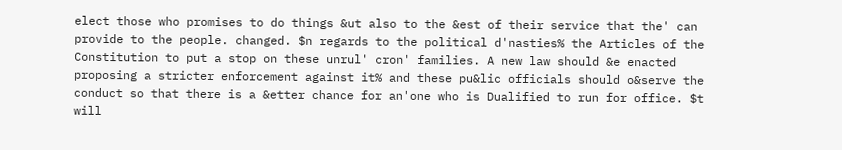elect those who promises to do things &ut also to the &est of their service that the' can provide to the people. changed. $n regards to the political d'nasties% the Articles of the Constitution to put a stop on these unrul' cron' families. A new law should &e enacted proposing a stricter enforcement against it% and these pu&lic officials should o&serve the conduct so that there is a &etter chance for an'one who is Dualified to run for office. $t will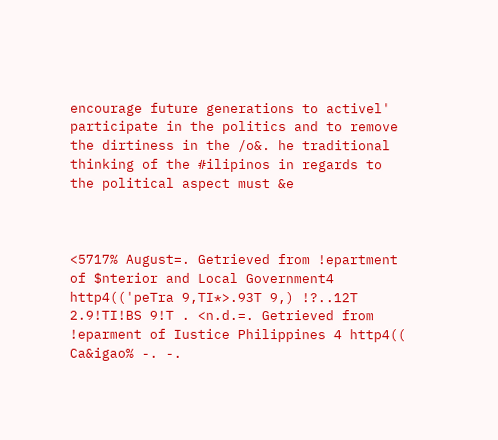encourage future generations to activel' participate in the politics and to remove the dirtiness in the /o&. he traditional thinking of the #ilipinos in regards to the political aspect must &e



<5717% August=. Getrieved from !epartment of $nterior and Local Government4 http4(('peTra 9,TI*>.93T 9,) !?..12T 2.9!TI!BS 9!T . <n.d.=. Getrieved from !eparment of Iustice Philippines 4 http4(( Ca&igao% -. -.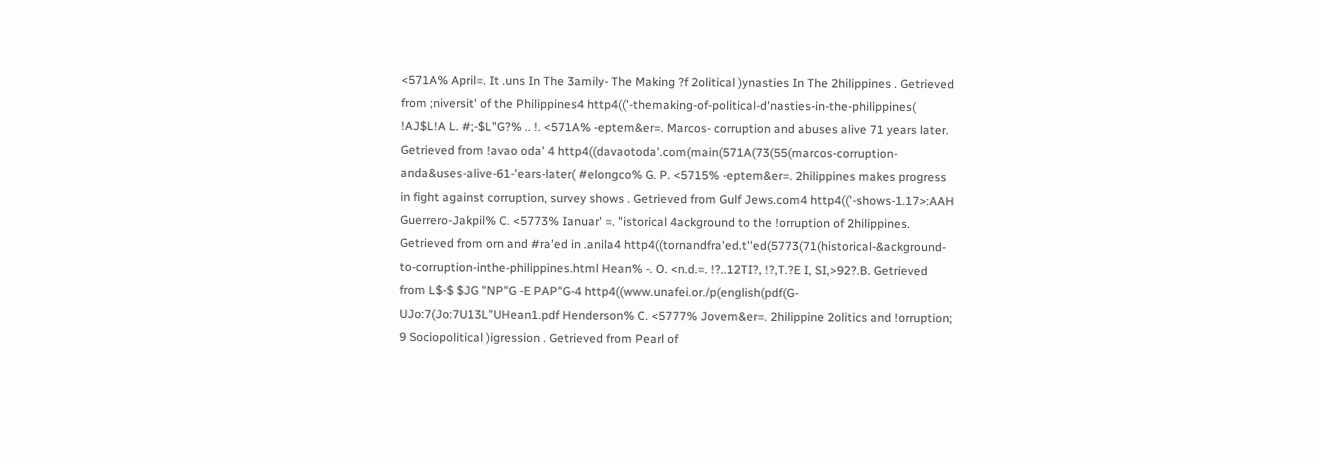<571A% April=. It .uns In The 3amily- The Making ?f 2olitical )ynasties In The 2hilippines . Getrieved from ;niversit' of the Philippines4 http4(('-themaking-of-political-d'nasties-in-the-philippines( !AJ$L!A L. #;-$L"G?% .. !. <571A% -eptem&er=. Marcos- corruption and abuses alive 71 years later. Getrieved from !avao oda' 4 http4((davaotoda'.com(main(571A(73(55(marcos-corruption-anda&uses-alive-61-'ears-later( #elongco% G. P. <5715% -eptem&er=. 2hilippines makes progress in fight against corruption, survey shows . Getrieved from Gulf Jews.com4 http4(('-shows-1.17>:AAH Guerrero-Jakpil% C. <5773% Ianuar' =. "istorical 4ackground to the !orruption of 2hilippines. Getrieved from orn and #ra'ed in .anila4 http4((tornandfra'ed.t''ed(5773(71(historical-&ackground-to-corruption-inthe-philippines.html Hean% -. O. <n.d.=. !?..12TI?, !?,T.?E I, SI,>92?.B. Getrieved from L$-$ $JG "NP"G -E PAP"G-4 http4((www.unafei.or./p(english(pdf(G-UJo:7(Jo:7U13L"UHean1.pdf Henderson% C. <5777% Jovem&er=. 2hilippine 2olitics and !orruption; 9 Sociopolitical )igression . Getrieved from Pearl of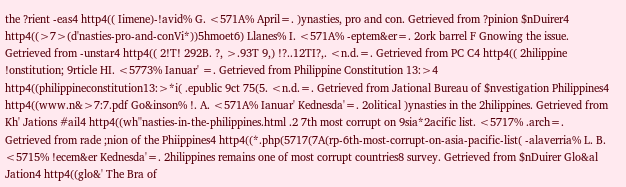the ?rient -eas4 http4(( Iimene)-!avid% G. <571A% April=. )ynasties, pro and con. Getrieved from ?pinion $nDuirer4 http4((>7>(d'nasties-pro-and-conVi*))5hmoet6) Llanes% I. <571A% -eptem&er=. 2ork barrel F Gnowing the issue. Getrieved from -unstar4 http4(( 2!T! 292B. ?, >.93T 9,) !?..12TI?,. <n.d.=. Getrieved from PC C4 http4(( 2hilippine !onstitution; 9rticle HI. <5773% Ianuar' =. Getrieved from Philippine Constitution 13:>4 http4((philippineconstitution13:>*i( .epublic 9ct 75(5. <n.d.=. Getrieved from Jational Bureau of $nvestigation Philippines4 http4((www.n&>7:7.pdf Go&inson% !. A. <571A% Ianuar' Kednesda'=. 2olitical )ynasties in the 2hilippines. Getrieved from Kh' Jations #ail4 http4((wh''nasties-in-the-philippines.html .2 7th most corrupt on 9sia*2acific list. <5717% .arch=. Getrieved from rade ;nion of the Phiippines4 http4((*.php(5717(7A(rp-6th-most-corrupt-on-asia-pacific-list( -alaverria% L. B. <5715% !ecem&er Kednesda'=. 2hilippines remains one of most corrupt countries8 survey. Getrieved from $nDuirer Glo&al Jation4 http4((glo&' The Bra of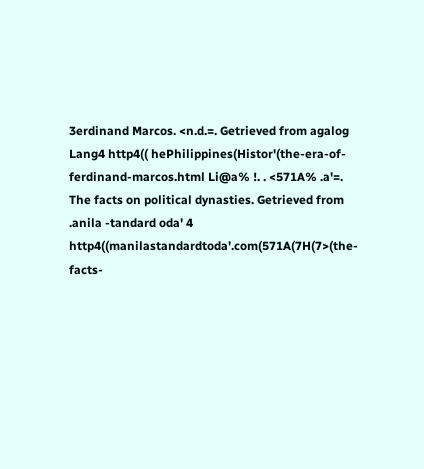3erdinand Marcos. <n.d.=. Getrieved from agalog Lang4 http4(( hePhilippines(Histor'(the-era-of-ferdinand-marcos.html Li@a% !. . <571A% .a'=. The facts on political dynasties. Getrieved from .anila -tandard oda' 4 http4((manilastandardtoda'.com(571A(7H(7>(the-facts-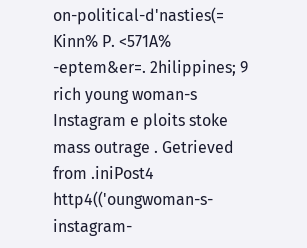on-political-d'nasties(= Kinn% P. <571A% -eptem&er=. 2hilippines; 9 rich young woman-s Instagram e ploits stoke mass outrage . Getrieved from .iniPost4 http4(('oungwoman-s-instagram-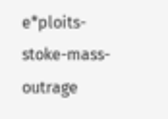e*ploits-stoke-mass-outrage